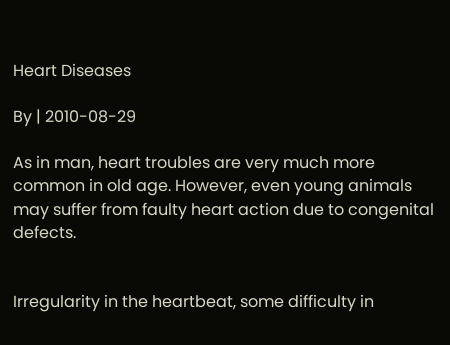Heart Diseases

By | 2010-08-29

As in man, heart troubles are very much more common in old age. However, even young animals may suffer from faulty heart action due to congenital defects.


Irregularity in the heartbeat, some difficulty in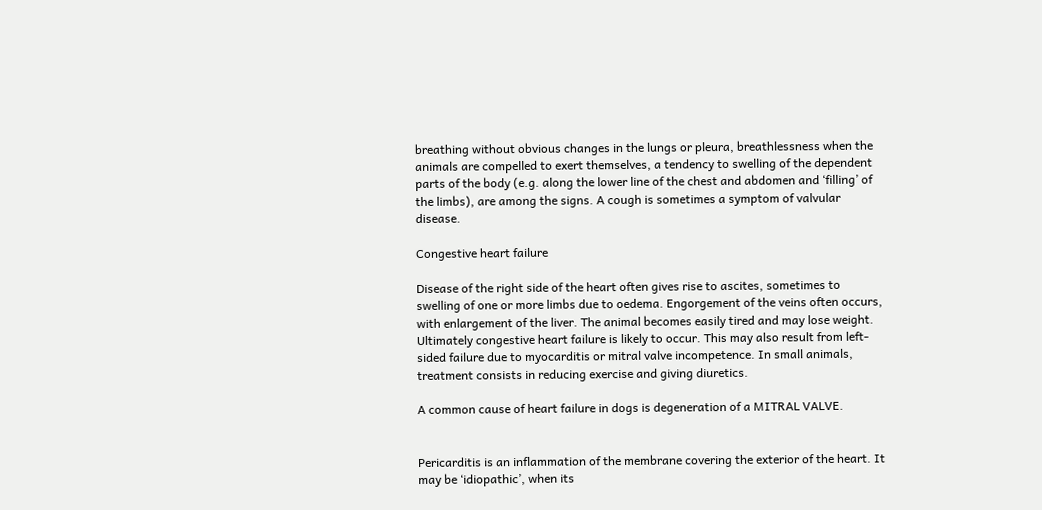breathing without obvious changes in the lungs or pleura, breathlessness when the animals are compelled to exert themselves, a tendency to swelling of the dependent parts of the body (e.g. along the lower line of the chest and abdomen and ‘filling’ of the limbs), are among the signs. A cough is sometimes a symptom of valvular disease.

Congestive heart failure

Disease of the right side of the heart often gives rise to ascites, sometimes to swelling of one or more limbs due to oedema. Engorgement of the veins often occurs, with enlargement of the liver. The animal becomes easily tired and may lose weight. Ultimately congestive heart failure is likely to occur. This may also result from left-sided failure due to myocarditis or mitral valve incompetence. In small animals, treatment consists in reducing exercise and giving diuretics.

A common cause of heart failure in dogs is degeneration of a MITRAL VALVE.


Pericarditis is an inflammation of the membrane covering the exterior of the heart. It may be ‘idiopathic’, when its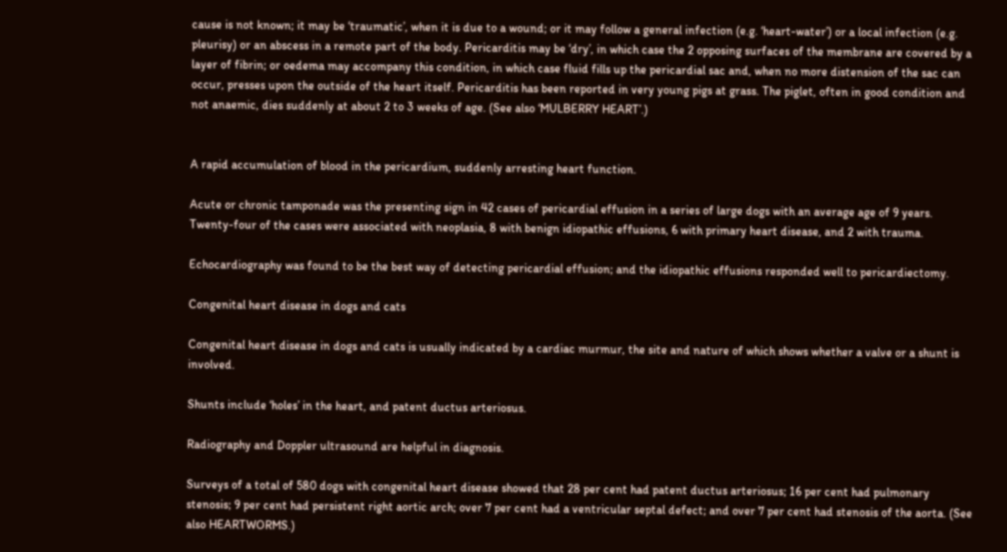cause is not known; it may be ‘traumatic’, when it is due to a wound; or it may follow a general infection (e.g. ‘heart-water’) or a local infection (e.g. pleurisy) or an abscess in a remote part of the body. Pericarditis may be ‘dry’, in which case the 2 opposing surfaces of the membrane are covered by a layer of fibrin; or oedema may accompany this condition, in which case fluid fills up the pericardial sac and, when no more distension of the sac can occur, presses upon the outside of the heart itself. Pericarditis has been reported in very young pigs at grass. The piglet, often in good condition and not anaemic, dies suddenly at about 2 to 3 weeks of age. (See also ‘MULBERRY HEART’.)


A rapid accumulation of blood in the pericardium, suddenly arresting heart function.

Acute or chronic tamponade was the presenting sign in 42 cases of pericardial effusion in a series of large dogs with an average age of 9 years. Twenty-four of the cases were associated with neoplasia, 8 with benign idiopathic effusions, 6 with primary heart disease, and 2 with trauma.

Echocardiography was found to be the best way of detecting pericardial effusion; and the idiopathic effusions responded well to pericardiectomy.

Congenital heart disease in dogs and cats

Congenital heart disease in dogs and cats is usually indicated by a cardiac murmur, the site and nature of which shows whether a valve or a shunt is involved.

Shunts include ‘holes’ in the heart, and patent ductus arteriosus.

Radiography and Doppler ultrasound are helpful in diagnosis.

Surveys of a total of 580 dogs with congenital heart disease showed that 28 per cent had patent ductus arteriosus; 16 per cent had pulmonary stenosis; 9 per cent had persistent right aortic arch; over 7 per cent had a ventricular septal defect; and over 7 per cent had stenosis of the aorta. (See also HEARTWORMS.)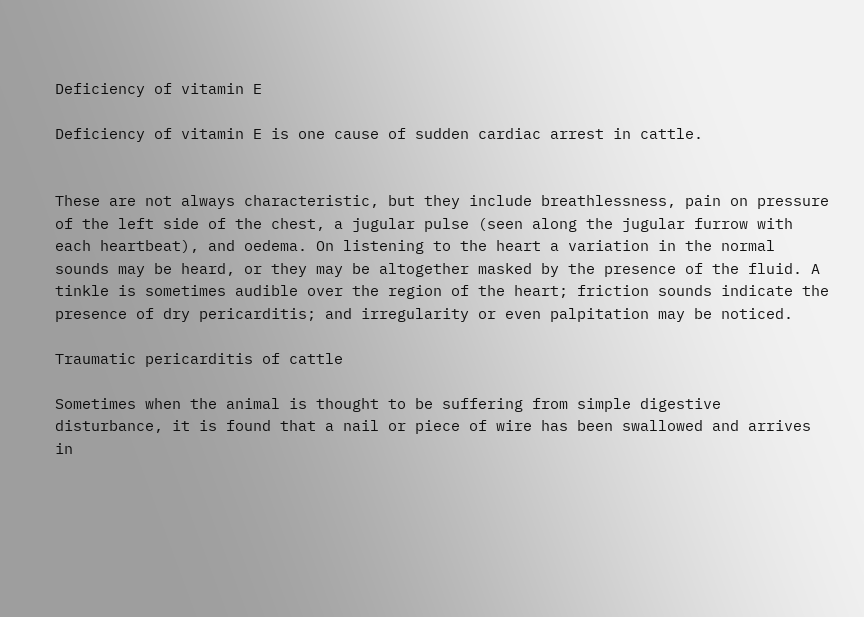Deficiency of vitamin E

Deficiency of vitamin E is one cause of sudden cardiac arrest in cattle.


These are not always characteristic, but they include breathlessness, pain on pressure of the left side of the chest, a jugular pulse (seen along the jugular furrow with each heartbeat), and oedema. On listening to the heart a variation in the normal sounds may be heard, or they may be altogether masked by the presence of the fluid. A tinkle is sometimes audible over the region of the heart; friction sounds indicate the presence of dry pericarditis; and irregularity or even palpitation may be noticed.

Traumatic pericarditis of cattle

Sometimes when the animal is thought to be suffering from simple digestive disturbance, it is found that a nail or piece of wire has been swallowed and arrives in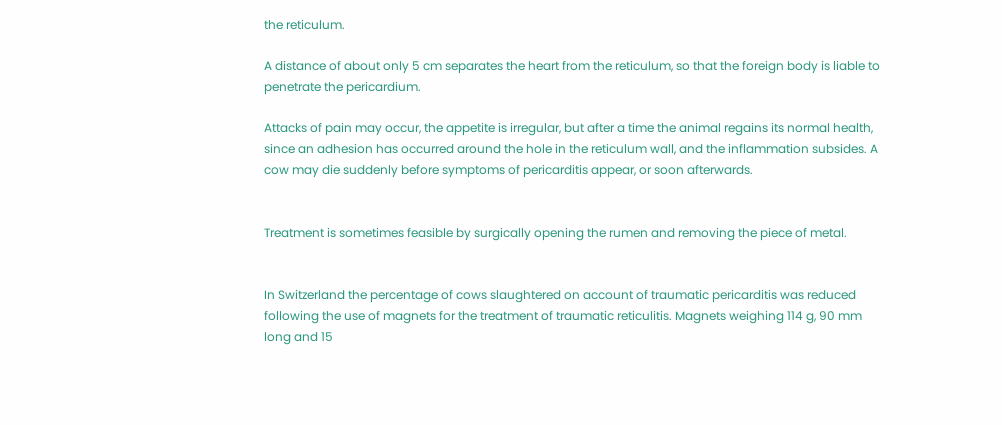the reticulum.

A distance of about only 5 cm separates the heart from the reticulum, so that the foreign body is liable to penetrate the pericardium.

Attacks of pain may occur, the appetite is irregular, but after a time the animal regains its normal health, since an adhesion has occurred around the hole in the reticulum wall, and the inflammation subsides. A cow may die suddenly before symptoms of pericarditis appear, or soon afterwards.


Treatment is sometimes feasible by surgically opening the rumen and removing the piece of metal.


In Switzerland the percentage of cows slaughtered on account of traumatic pericarditis was reduced following the use of magnets for the treatment of traumatic reticulitis. Magnets weighing 114 g, 90 mm long and 15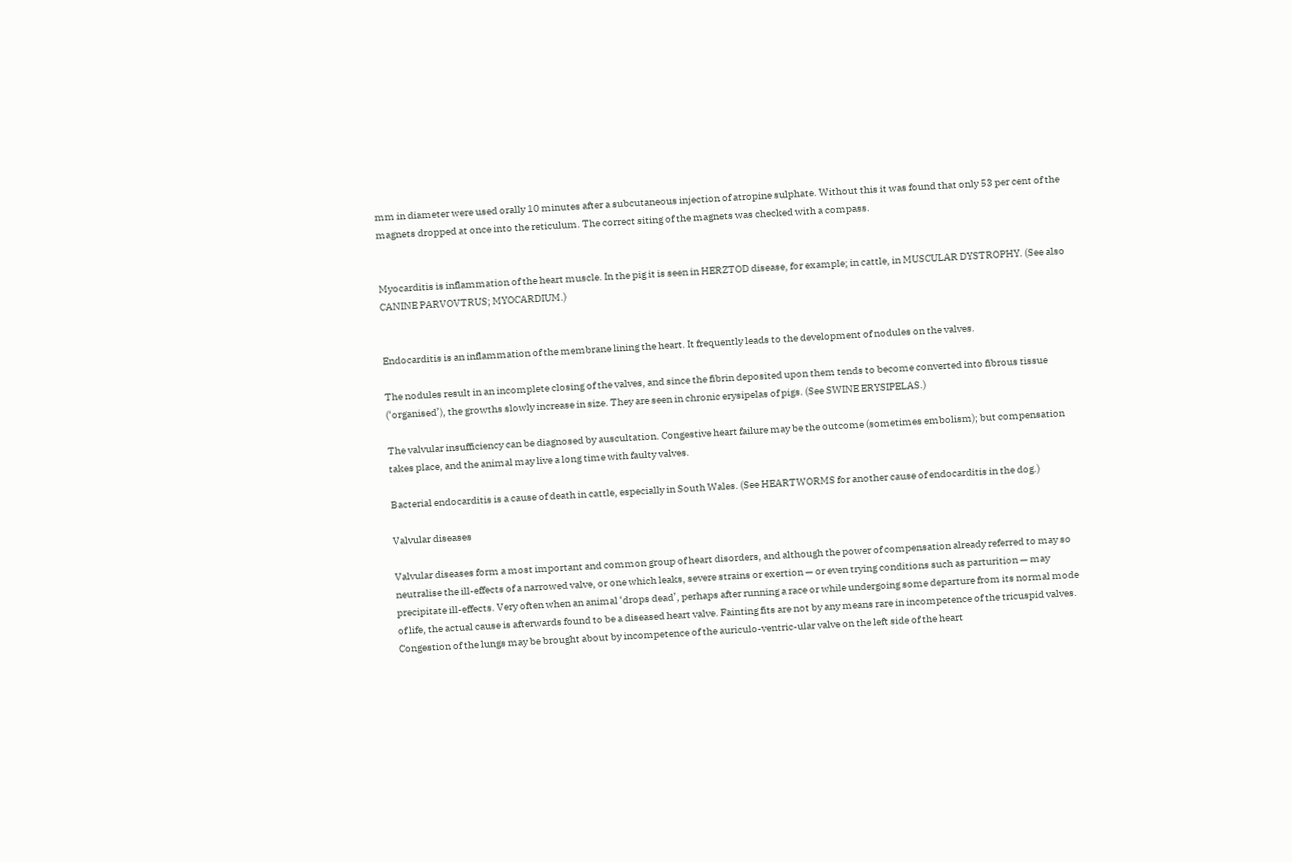mm in diameter were used orally 10 minutes after a subcutaneous injection of atropine sulphate. Without this it was found that only 53 per cent of the magnets dropped at once into the reticulum. The correct siting of the magnets was checked with a compass.


Myocarditis is inflammation of the heart muscle. In the pig it is seen in HERZTOD disease, for example; in cattle, in MUSCULAR DYSTROPHY. (See also CANINE PARVOVTRUS; MYOCARDIUM.)


Endocarditis is an inflammation of the membrane lining the heart. It frequently leads to the development of nodules on the valves.

The nodules result in an incomplete closing of the valves, and since the fibrin deposited upon them tends to become converted into fibrous tissue (‘organised’), the growths slowly increase in size. They are seen in chronic erysipelas of pigs. (See SWINE ERYSIPELAS.)

The valvular insufficiency can be diagnosed by auscultation. Congestive heart failure may be the outcome (sometimes embolism); but compensation takes place, and the animal may live a long time with faulty valves.

Bacterial endocarditis is a cause of death in cattle, especially in South Wales. (See HEARTWORMS for another cause of endocarditis in the dog.)

Valvular diseases

Valvular diseases form a most important and common group of heart disorders, and although the power of compensation already referred to may so neutralise the ill-effects of a narrowed valve, or one which leaks, severe strains or exertion — or even trying conditions such as parturition — may precipitate ill-effects. Very often when an animal ‘drops dead’, perhaps after running a race or while undergoing some departure from its normal mode of life, the actual cause is afterwards found to be a diseased heart valve. Fainting fits are not by any means rare in incompetence of the tricuspid valves. Congestion of the lungs may be brought about by incompetence of the auriculo-ventric-ular valve on the left side of the heart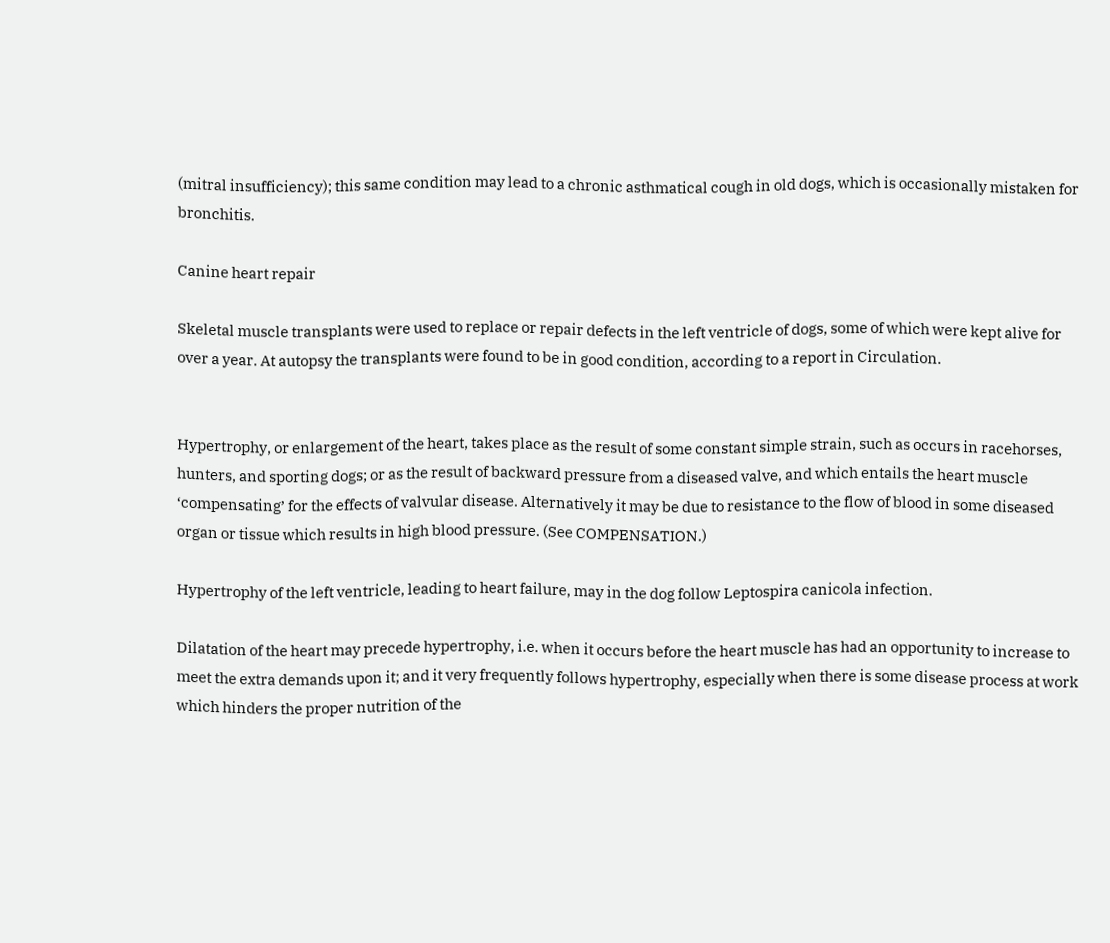(mitral insufficiency); this same condition may lead to a chronic asthmatical cough in old dogs, which is occasionally mistaken for bronchitis.

Canine heart repair

Skeletal muscle transplants were used to replace or repair defects in the left ventricle of dogs, some of which were kept alive for over a year. At autopsy the transplants were found to be in good condition, according to a report in Circulation.


Hypertrophy, or enlargement of the heart, takes place as the result of some constant simple strain, such as occurs in racehorses, hunters, and sporting dogs; or as the result of backward pressure from a diseased valve, and which entails the heart muscle ‘compensating’ for the effects of valvular disease. Alternatively it may be due to resistance to the flow of blood in some diseased organ or tissue which results in high blood pressure. (See COMPENSATION.)

Hypertrophy of the left ventricle, leading to heart failure, may in the dog follow Leptospira canicola infection.

Dilatation of the heart may precede hypertrophy, i.e. when it occurs before the heart muscle has had an opportunity to increase to meet the extra demands upon it; and it very frequently follows hypertrophy, especially when there is some disease process at work which hinders the proper nutrition of the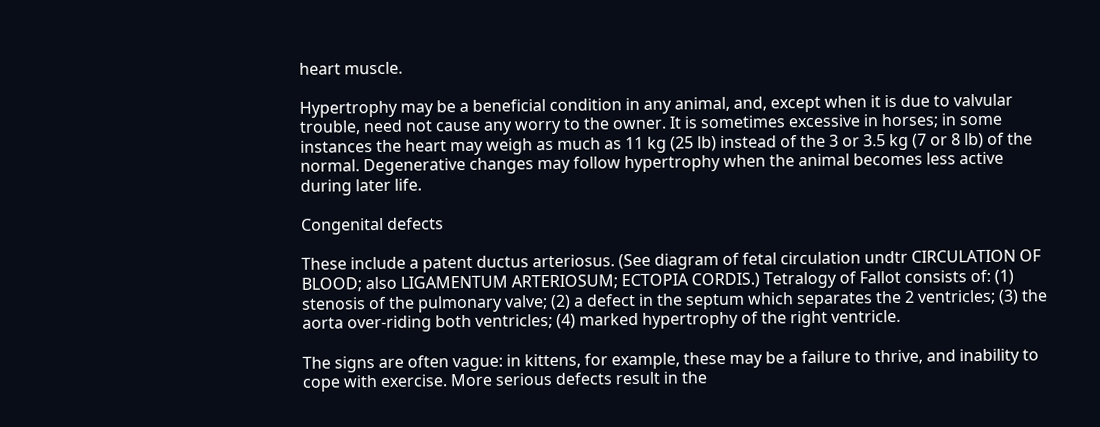heart muscle.

Hypertrophy may be a beneficial condition in any animal, and, except when it is due to valvular trouble, need not cause any worry to the owner. It is sometimes excessive in horses; in some instances the heart may weigh as much as 11 kg (25 lb) instead of the 3 or 3.5 kg (7 or 8 lb) of the normal. Degenerative changes may follow hypertrophy when the animal becomes less active during later life.

Congenital defects

These include a patent ductus arteriosus. (See diagram of fetal circulation undtr CIRCULATION OF BLOOD; also LIGAMENTUM ARTERIOSUM; ECTOPIA CORDIS.) Tetralogy of Fallot consists of: (1) stenosis of the pulmonary valve; (2) a defect in the septum which separates the 2 ventricles; (3) the aorta over-riding both ventricles; (4) marked hypertrophy of the right ventricle.

The signs are often vague: in kittens, for example, these may be a failure to thrive, and inability to cope with exercise. More serious defects result in the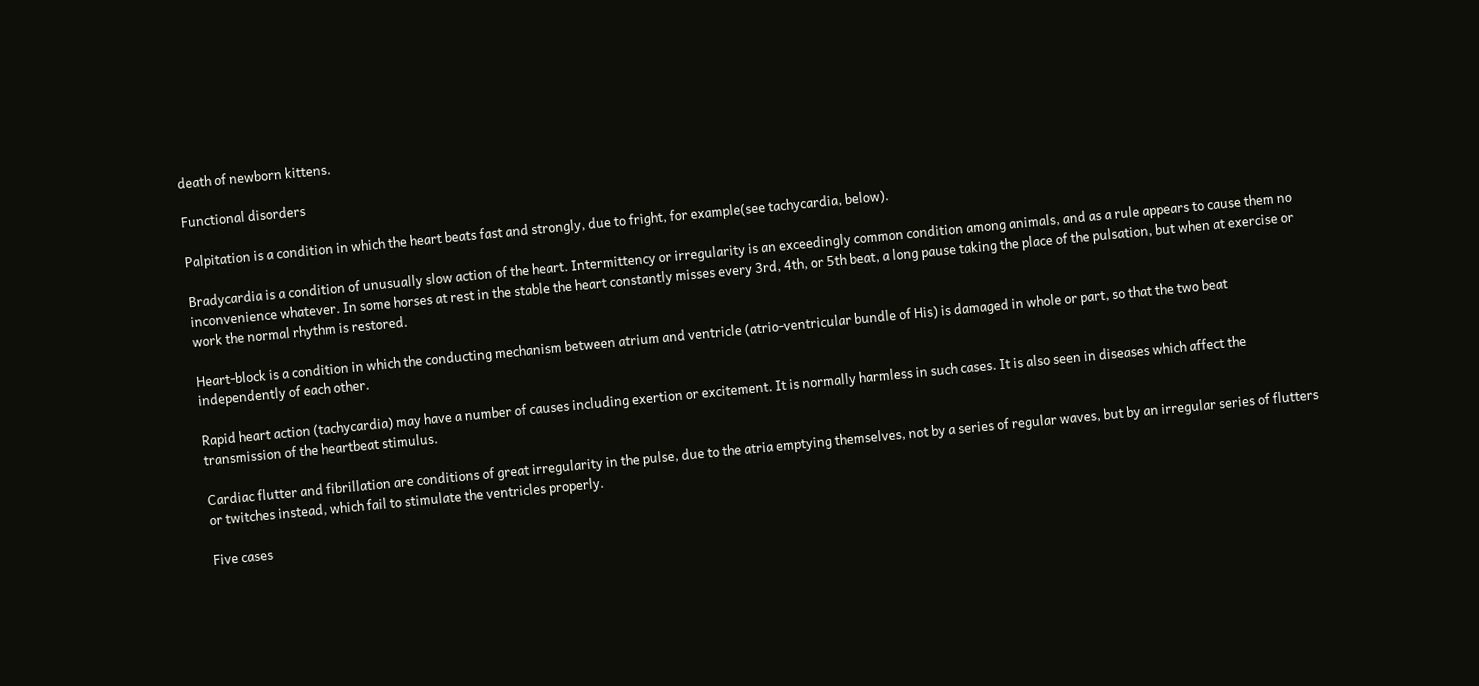death of newborn kittens.

Functional disorders

Palpitation is a condition in which the heart beats fast and strongly, due to fright, for example(see tachycardia, below).

Bradycardia is a condition of unusually slow action of the heart. Intermittency or irregularity is an exceedingly common condition among animals, and as a rule appears to cause them no inconvenience whatever. In some horses at rest in the stable the heart constantly misses every 3rd, 4th, or 5th beat, a long pause taking the place of the pulsation, but when at exercise or work the normal rhythm is restored.

Heart-block is a condition in which the conducting mechanism between atrium and ventricle (atrio-ventricular bundle of His) is damaged in whole or part, so that the two beat independently of each other.

Rapid heart action (tachycardia) may have a number of causes including exertion or excitement. It is normally harmless in such cases. It is also seen in diseases which affect the transmission of the heartbeat stimulus.

Cardiac flutter and fibrillation are conditions of great irregularity in the pulse, due to the atria emptying themselves, not by a series of regular waves, but by an irregular series of flutters or twitches instead, which fail to stimulate the ventricles properly.

Five cases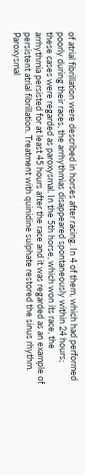of atrial fibrillation were described in horses after racing. In 4 of them, which had performed poorly during their races, the arrhythmias disappeared spontaneously within 24 hours; these cases were regarded as paroxysmal. In the 5th horse, which won its race, the arrhythmia persisted for at least 45 hours after the race and it was regarded as an example of persistent atrial fibrillation. Treatment with quinidine sulphate restored the sinus rhythm. Paroxysmal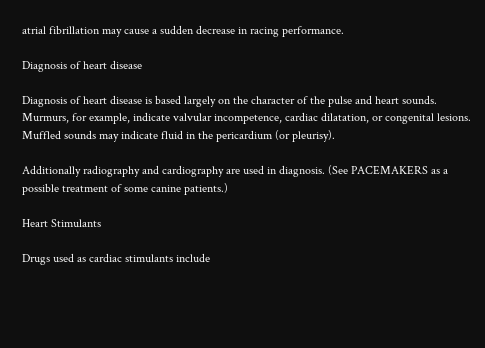atrial fibrillation may cause a sudden decrease in racing performance.

Diagnosis of heart disease

Diagnosis of heart disease is based largely on the character of the pulse and heart sounds. Murmurs, for example, indicate valvular incompetence, cardiac dilatation, or congenital lesions. Muffled sounds may indicate fluid in the pericardium (or pleurisy).

Additionally radiography and cardiography are used in diagnosis. (See PACEMAKERS as a possible treatment of some canine patients.)

Heart Stimulants

Drugs used as cardiac stimulants include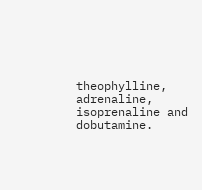theophylline, adrenaline, isoprenaline and dobutamine.